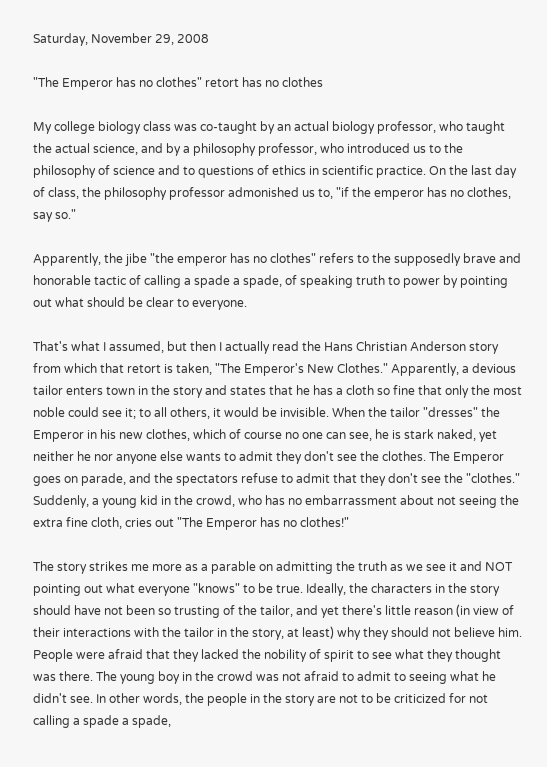Saturday, November 29, 2008

"The Emperor has no clothes" retort has no clothes

My college biology class was co-taught by an actual biology professor, who taught the actual science, and by a philosophy professor, who introduced us to the philosophy of science and to questions of ethics in scientific practice. On the last day of class, the philosophy professor admonished us to, "if the emperor has no clothes, say so."

Apparently, the jibe "the emperor has no clothes" refers to the supposedly brave and honorable tactic of calling a spade a spade, of speaking truth to power by pointing out what should be clear to everyone.

That's what I assumed, but then I actually read the Hans Christian Anderson story from which that retort is taken, "The Emperor's New Clothes." Apparently, a devious tailor enters town in the story and states that he has a cloth so fine that only the most noble could see it; to all others, it would be invisible. When the tailor "dresses" the Emperor in his new clothes, which of course no one can see, he is stark naked, yet neither he nor anyone else wants to admit they don't see the clothes. The Emperor goes on parade, and the spectators refuse to admit that they don't see the "clothes." Suddenly, a young kid in the crowd, who has no embarrassment about not seeing the extra fine cloth, cries out "The Emperor has no clothes!"

The story strikes me more as a parable on admitting the truth as we see it and NOT pointing out what everyone "knows" to be true. Ideally, the characters in the story should have not been so trusting of the tailor, and yet there's little reason (in view of their interactions with the tailor in the story, at least) why they should not believe him. People were afraid that they lacked the nobility of spirit to see what they thought was there. The young boy in the crowd was not afraid to admit to seeing what he didn't see. In other words, the people in the story are not to be criticized for not calling a spade a spade,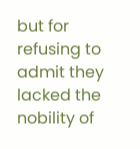but for refusing to admit they lacked the nobility of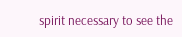spirit necessary to see the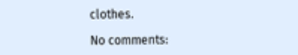clothes.

No comments: